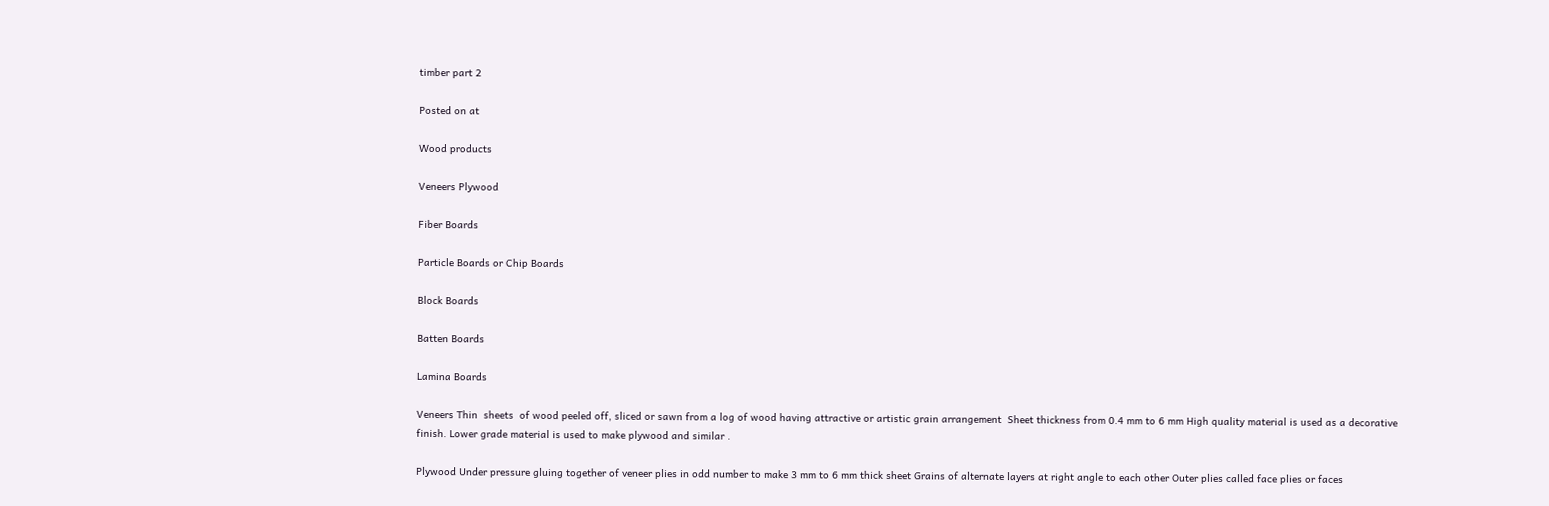timber part 2

Posted on at

Wood products

Veneers Plywood

Fiber Boards

Particle Boards or Chip Boards

Block Boards

Batten Boards

Lamina Boards

Veneers Thin  sheets  of wood peeled off, sliced or sawn from a log of wood having attractive or artistic grain arrangement  Sheet thickness from 0.4 mm to 6 mm High quality material is used as a decorative finish. Lower grade material is used to make plywood and similar .

Plywood Under pressure gluing together of veneer plies in odd number to make 3 mm to 6 mm thick sheet Grains of alternate layers at right angle to each other Outer plies called face plies or faces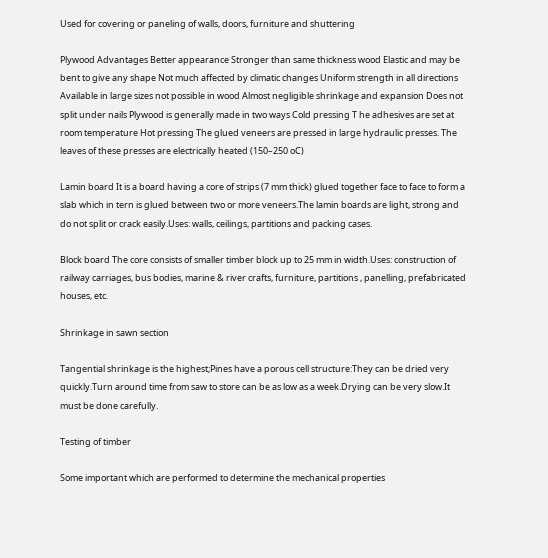Used for covering or paneling of walls, doors, furniture and shuttering

Plywood Advantages Better appearance Stronger than same thickness wood Elastic and may be bent to give any shape Not much affected by climatic changes Uniform strength in all directions Available in large sizes not possible in wood Almost negligible shrinkage and expansion Does not split under nails Plywood is generally made in two ways Cold pressing T he adhesives are set at room temperature Hot pressing The glued veneers are pressed in large hydraulic presses. The leaves of these presses are electrically heated (150–250 oC)

Lamin board It is a board having a core of strips (7 mm thick) glued together face to face to form a slab which in tern is glued between two or more veneers.The lamin boards are light, strong and do not split or crack easily.Uses: walls, ceilings, partitions and packing cases.

Block board The core consists of smaller timber block up to 25 mm in width.Uses: construction of railway carriages, bus bodies, marine & river crafts, furniture, partitions , panelling, prefabricated houses, etc.

Shrinkage in sawn section

Tangential shrinkage is the highest;Pines have a porous cell structure:They can be dried very quickly.Turn around time from saw to store can be as low as a week.Drying can be very slow.It must be done carefully.

Testing of timber

Some important which are performed to determine the mechanical properties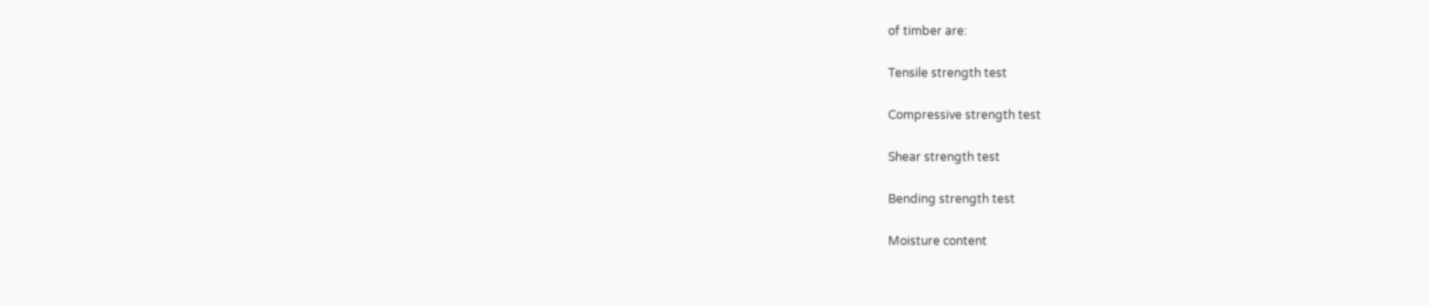of timber are:

Tensile strength test

Compressive strength test

Shear strength test

Bending strength test

Moisture content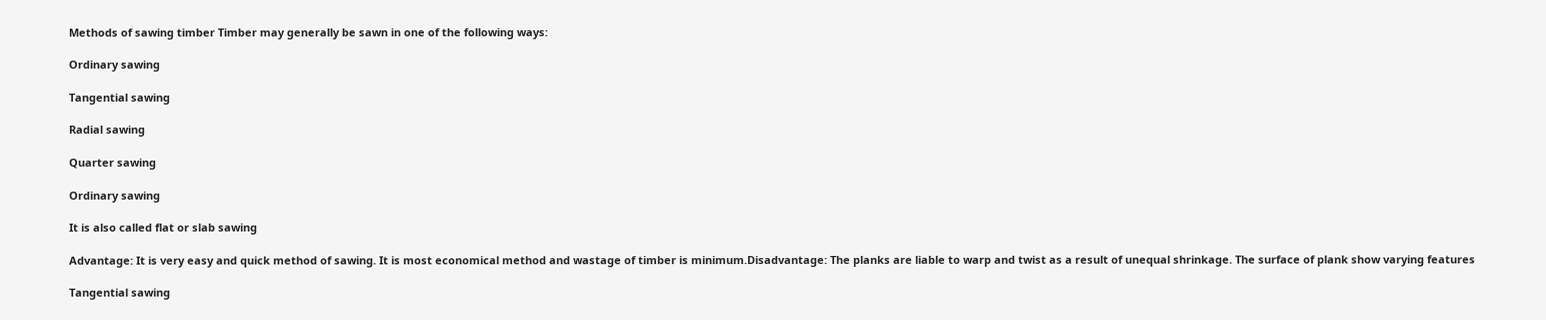Methods of sawing timber Timber may generally be sawn in one of the following ways:

Ordinary sawing

Tangential sawing

Radial sawing

Quarter sawing

Ordinary sawing

It is also called flat or slab sawing

Advantage: It is very easy and quick method of sawing. It is most economical method and wastage of timber is minimum.Disadvantage: The planks are liable to warp and twist as a result of unequal shrinkage. The surface of plank show varying features

Tangential sawing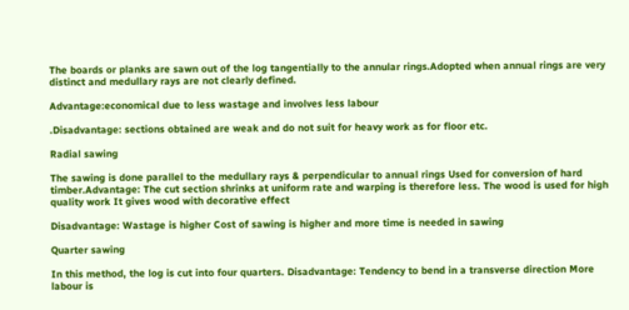The boards or planks are sawn out of the log tangentially to the annular rings.Adopted when annual rings are very distinct and medullary rays are not clearly defined.

Advantage:economical due to less wastage and involves less labour

.Disadvantage: sections obtained are weak and do not suit for heavy work as for floor etc.

Radial sawing

The sawing is done parallel to the medullary rays & perpendicular to annual rings Used for conversion of hard timber.Advantage: The cut section shrinks at uniform rate and warping is therefore less. The wood is used for high quality work It gives wood with decorative effect

Disadvantage: Wastage is higher Cost of sawing is higher and more time is needed in sawing

Quarter sawing

In this method, the log is cut into four quarters. Disadvantage: Tendency to bend in a transverse direction More labour is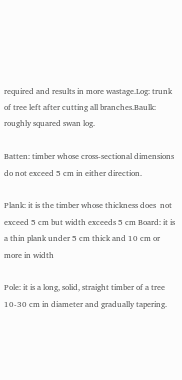required and results in more wastage.Log: trunk of tree left after cutting all branches.Baulk: roughly squared swan log.

Batten: timber whose cross-sectional dimensions do not exceed 5 cm in either direction.

Plank: it is the timber whose thickness does  not exceed 5 cm but width exceeds 5 cm Board: it is a thin plank under 5 cm thick and 10 cm or more in width

Pole: it is a long, solid, straight timber of a tree 10-30 cm in diameter and gradually tapering.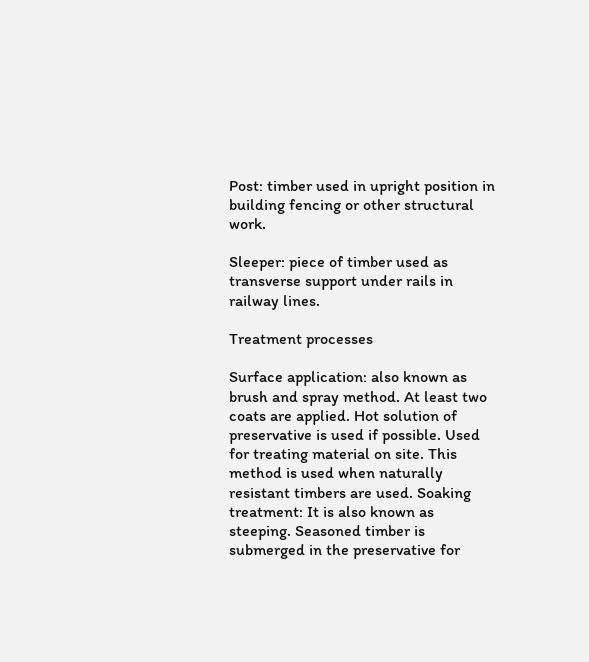Post: timber used in upright position in building fencing or other structural work.

Sleeper: piece of timber used as transverse support under rails in railway lines.

Treatment processes

Surface application: also known as brush and spray method. At least two coats are applied. Hot solution of preservative is used if possible. Used for treating material on site. This method is used when naturally resistant timbers are used. Soaking treatment: It is also known as steeping. Seasoned timber is submerged in the preservative for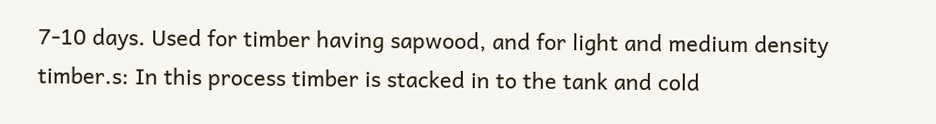7-10 days. Used for timber having sapwood, and for light and medium density timber.s: In this process timber is stacked in to the tank and cold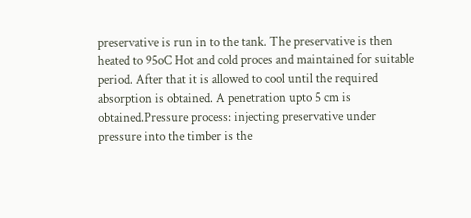preservative is run in to the tank. The preservative is then heated to 95oC Hot and cold proces and maintained for suitable period. After that it is allowed to cool until the required absorption is obtained. A penetration upto 5 cm is obtained.Pressure process: injecting preservative under pressure into the timber is the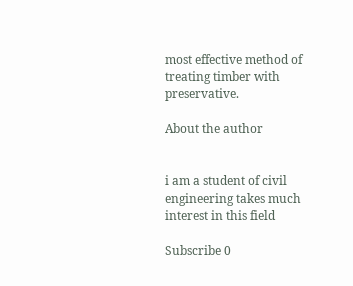most effective method of treating timber with preservative.

About the author


i am a student of civil engineering takes much interest in this field

Subscribe 0